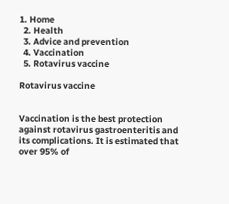1. Home
  2. Health
  3. Advice and prevention
  4. Vaccination
  5. Rotavirus vaccine

Rotavirus vaccine


Vaccination is the best protection against rotavirus gastroenteritis and its complications. It is estimated that over 95% of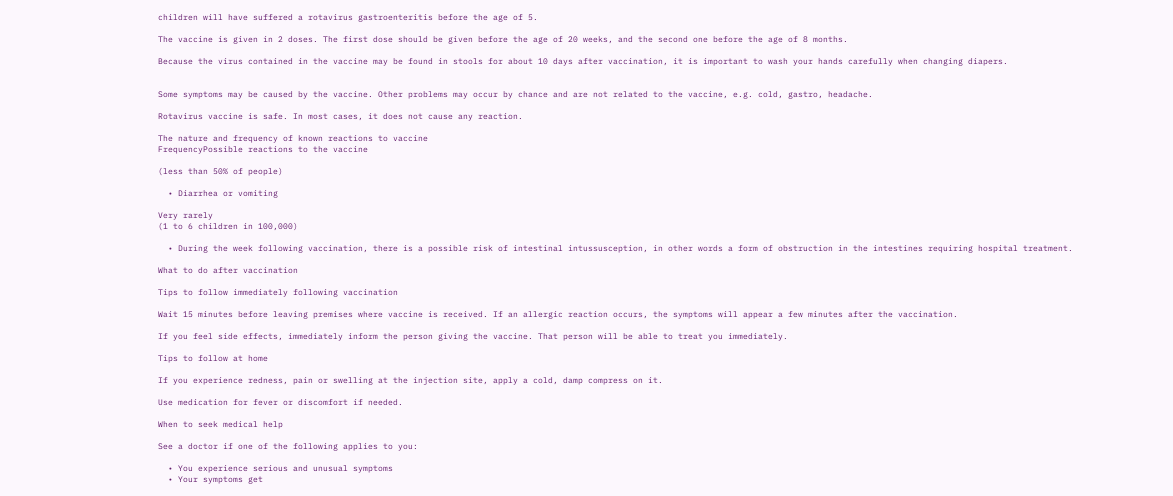children will have suffered a rotavirus gastroenteritis before the age of 5.

The vaccine is given in 2 doses. The first dose should be given before the age of 20 weeks, and the second one before the age of 8 months.

Because the virus contained in the vaccine may be found in stools for about 10 days after vaccination, it is important to wash your hands carefully when changing diapers.


Some symptoms may be caused by the vaccine. Other problems may occur by chance and are not related to the vaccine, e.g. cold, gastro, headache.

Rotavirus vaccine is safe. In most cases, it does not cause any reaction.

The nature and frequency of known reactions to vaccine
FrequencyPossible reactions to the vaccine

(less than 50% of people)

  • Diarrhea or vomiting

Very rarely
(1 to 6 children in 100,000)

  • During the week following vaccination, there is a possible risk of intestinal intussusception, in other words a form of obstruction in the intestines requiring hospital treatment.

What to do after vaccination

Tips to follow immediately following vaccination

Wait 15 minutes before leaving premises where vaccine is received. If an allergic reaction occurs, the symptoms will appear a few minutes after the vaccination.

If you feel side effects, immediately inform the person giving the vaccine. That person will be able to treat you immediately.

Tips to follow at home

If you experience redness, pain or swelling at the injection site, apply a cold, damp compress on it.

Use medication for fever or discomfort if needed.

When to seek medical help

See a doctor if one of the following applies to you:

  • You experience serious and unusual symptoms
  • Your symptoms get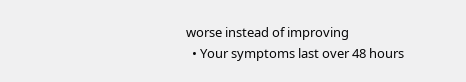worse instead of improving
  • Your symptoms last over 48 hours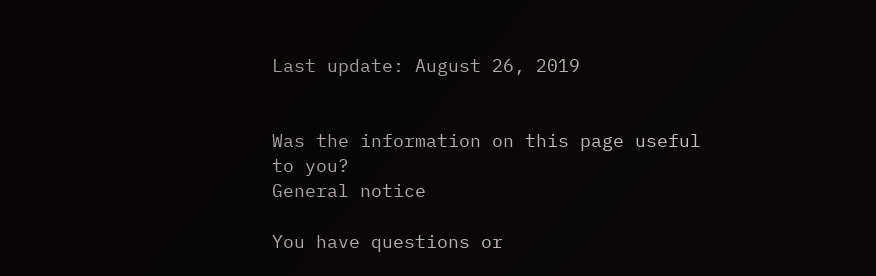Last update: August 26, 2019


Was the information on this page useful to you?
General notice

You have questions or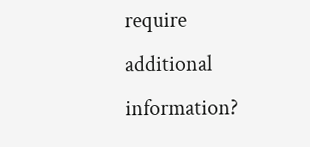require additional information?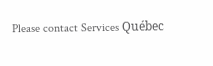Please contact Services Québec